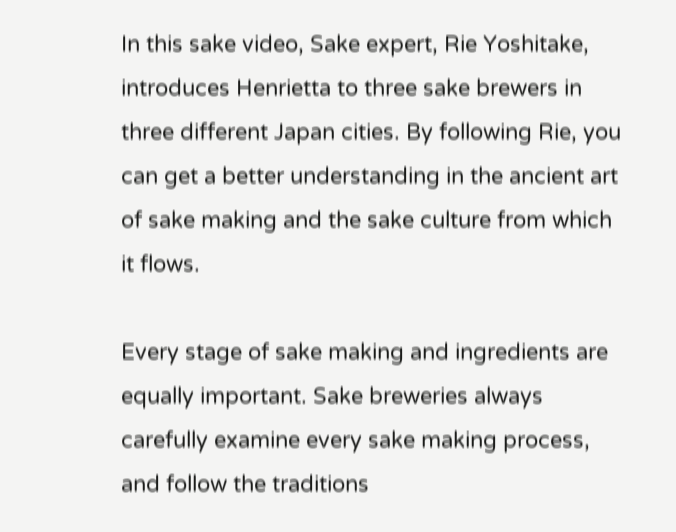In this sake video, Sake expert, Rie Yoshitake, introduces Henrietta to three sake brewers in three different Japan cities. By following Rie, you can get a better understanding in the ancient art of sake making and the sake culture from which it flows.

Every stage of sake making and ingredients are equally important. Sake breweries always carefully examine every sake making process, and follow the traditions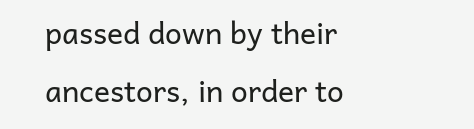passed down by their ancestors, in order to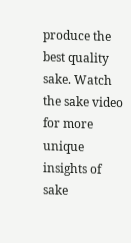produce the best quality sake. Watch the sake video for more unique insights of sake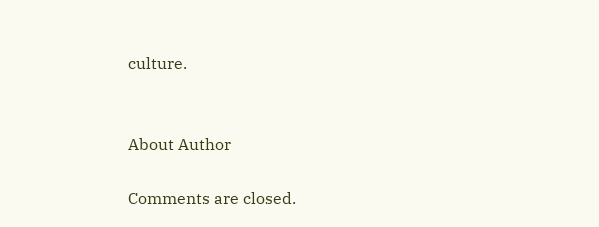culture.


About Author

Comments are closed.